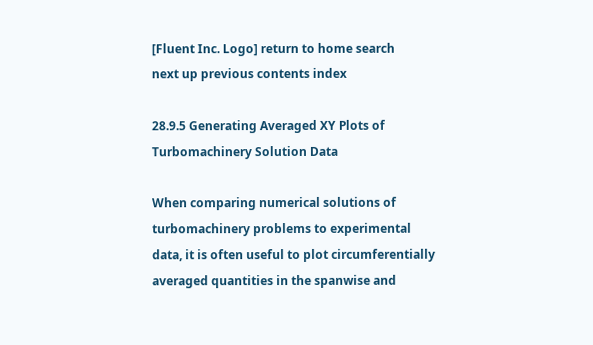[Fluent Inc. Logo] return to home search
next up previous contents index

28.9.5 Generating Averaged XY Plots of Turbomachinery Solution Data

When comparing numerical solutions of turbomachinery problems to experimental data, it is often useful to plot circumferentially averaged quantities in the spanwise and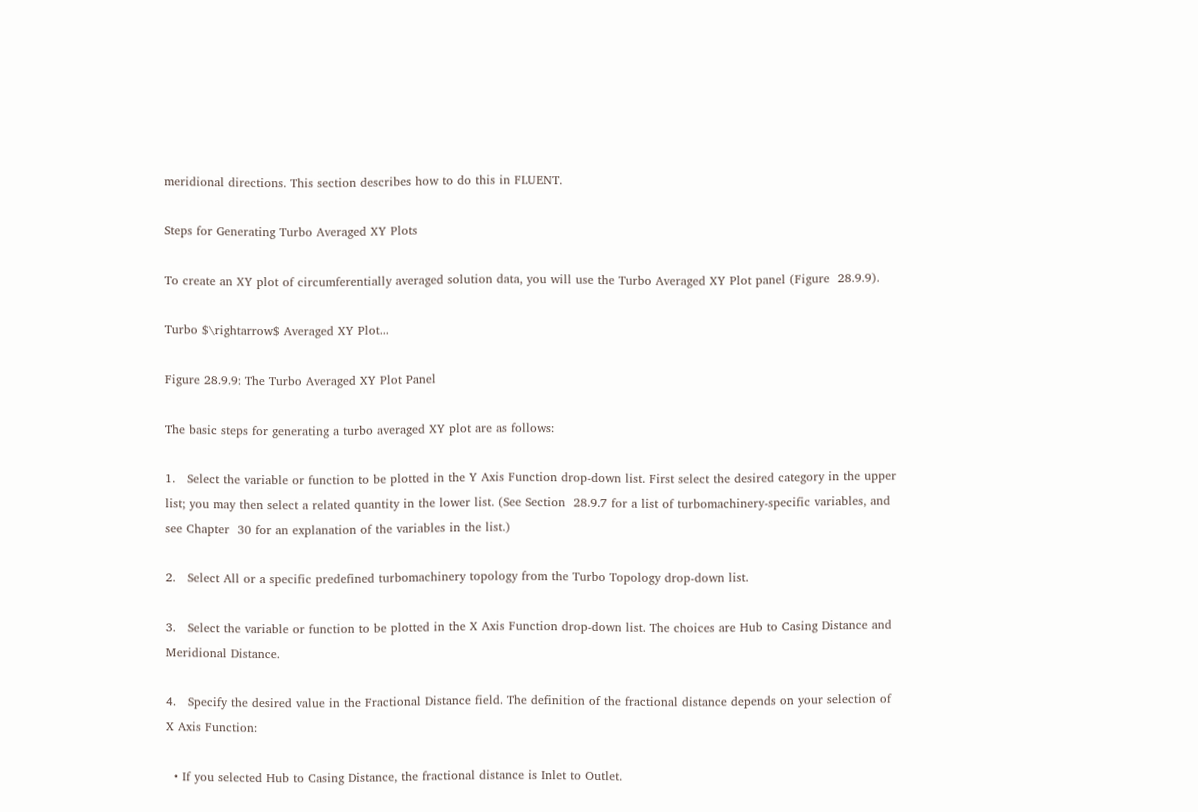meridional directions. This section describes how to do this in FLUENT.

Steps for Generating Turbo Averaged XY Plots

To create an XY plot of circumferentially averaged solution data, you will use the Turbo Averaged XY Plot panel (Figure  28.9.9).

Turbo $\rightarrow$ Averaged XY Plot...

Figure 28.9.9: The Turbo Averaged XY Plot Panel

The basic steps for generating a turbo averaged XY plot are as follows:

1.   Select the variable or function to be plotted in the Y Axis Function drop-down list. First select the desired category in the upper list; you may then select a related quantity in the lower list. (See Section  28.9.7 for a list of turbomachinery-specific variables, and see Chapter  30 for an explanation of the variables in the list.)

2.   Select All or a specific predefined turbomachinery topology from the Turbo Topology drop-down list.

3.   Select the variable or function to be plotted in the X Axis Function drop-down list. The choices are Hub to Casing Distance and Meridional Distance.

4.   Specify the desired value in the Fractional Distance field. The definition of the fractional distance depends on your selection of X Axis Function:

  • If you selected Hub to Casing Distance, the fractional distance is Inlet to Outlet.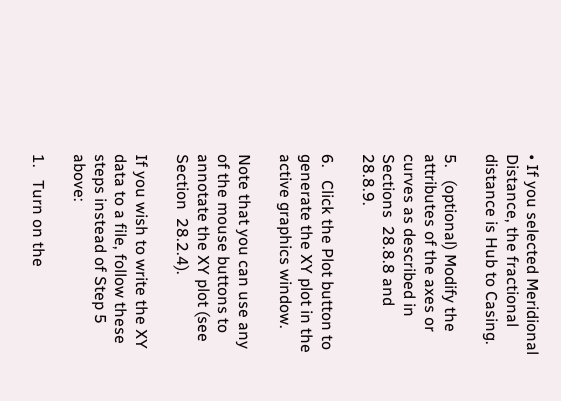• If you selected Meridional Distance, the fractional distance is Hub to Casing.

5.   (optional) Modify the attributes of the axes or curves as described in Sections  28.8.8 and 28.8.9.

6.   Click the Plot button to generate the XY plot in the active graphics window.

Note that you can use any of the mouse buttons to annotate the XY plot (see Section  28.2.4).

If you wish to write the XY data to a file, follow these steps instead of Step 5 above:

1.   Turn on the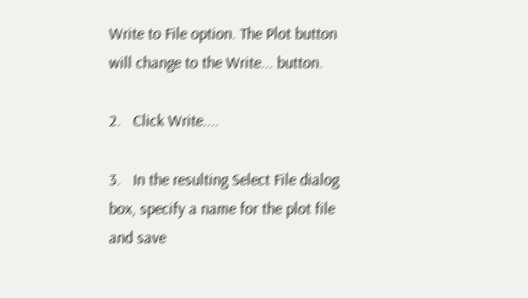Write to File option. The Plot button will change to the Write... button.

2.   Click Write....

3.   In the resulting Select File dialog box, specify a name for the plot file and save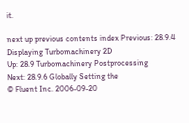it.

next up previous contents index Previous: 28.9.4 Displaying Turbomachinery 2D
Up: 28.9 Turbomachinery Postprocessing
Next: 28.9.6 Globally Setting the
© Fluent Inc. 2006-09-20